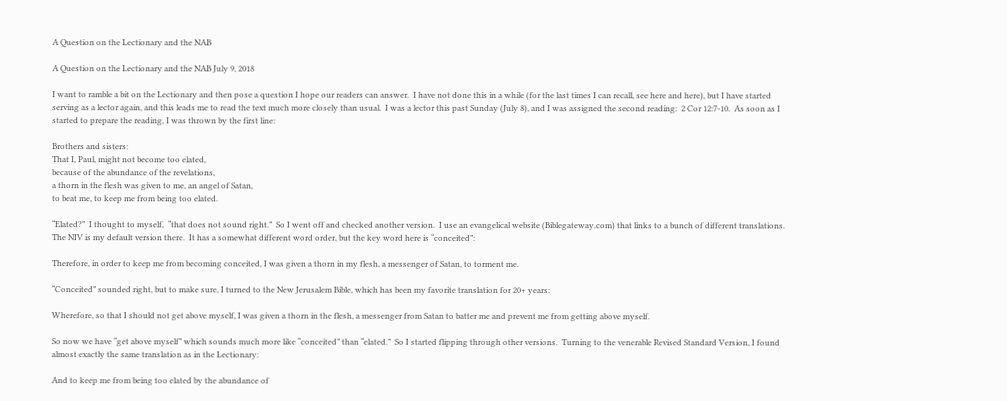A Question on the Lectionary and the NAB

A Question on the Lectionary and the NAB July 9, 2018

I want to ramble a bit on the Lectionary and then pose a question I hope our readers can answer.  I have not done this in a while (for the last times I can recall, see here and here), but I have started serving as a lector again, and this leads me to read the text much more closely than usual.  I was a lector this past Sunday (July 8), and I was assigned the second reading:  2 Cor 12:7-10.  As soon as I started to prepare the reading, I was thrown by the first line:

Brothers and sisters:
That I, Paul, might not become too elated,
because of the abundance of the revelations,
a thorn in the flesh was given to me, an angel of Satan,
to beat me, to keep me from being too elated.

“Elated?”  I thought to myself,  “that does not sound right.”  So I went off and checked another version.  I use an evangelical website (Biblegateway.com) that links to a bunch of different translations.  The NIV is my default version there.  It has a somewhat different word order, but the key word here is “conceited”:

Therefore, in order to keep me from becoming conceited, I was given a thorn in my flesh, a messenger of Satan, to torment me.

“Conceited” sounded right, but to make sure, I turned to the New Jerusalem Bible, which has been my favorite translation for 20+ years:

Wherefore, so that I should not get above myself, I was given a thorn in the flesh, a messenger from Satan to batter me and prevent me from getting above myself.

So now we have “get above myself” which sounds much more like “conceited” than “elated.”  So I started flipping through other versions.  Turning to the venerable Revised Standard Version, I found almost exactly the same translation as in the Lectionary:

And to keep me from being too elated by the abundance of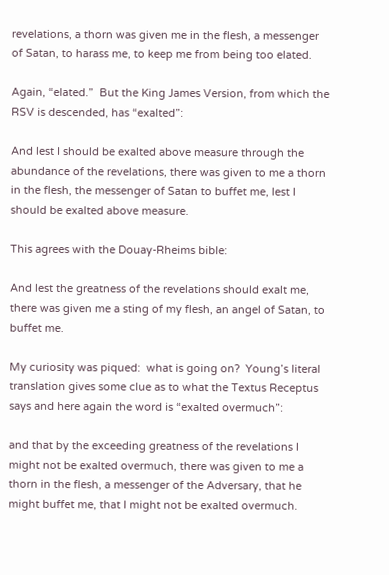revelations, a thorn was given me in the flesh, a messenger of Satan, to harass me, to keep me from being too elated.

Again, “elated.”  But the King James Version, from which the RSV is descended, has “exalted”:

And lest I should be exalted above measure through the abundance of the revelations, there was given to me a thorn in the flesh, the messenger of Satan to buffet me, lest I should be exalted above measure.

This agrees with the Douay-Rheims bible:

And lest the greatness of the revelations should exalt me, there was given me a sting of my flesh, an angel of Satan, to buffet me.

My curiosity was piqued:  what is going on?  Young’s literal translation gives some clue as to what the Textus Receptus says and here again the word is “exalted overmuch”:

and that by the exceeding greatness of the revelations I might not be exalted overmuch, there was given to me a thorn in the flesh, a messenger of the Adversary, that he might buffet me, that I might not be exalted overmuch.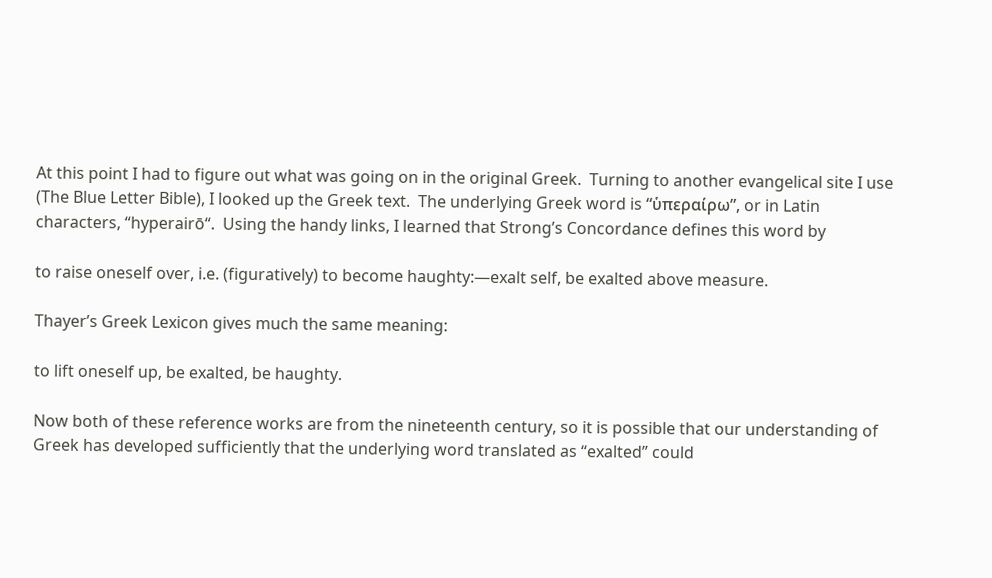At this point I had to figure out what was going on in the original Greek.  Turning to another evangelical site I use (The Blue Letter Bible), I looked up the Greek text.  The underlying Greek word is “ὑπεραίρω”, or in Latin characters, “hyperairō“.  Using the handy links, I learned that Strong’s Concordance defines this word by

to raise oneself over, i.e. (figuratively) to become haughty:—exalt self, be exalted above measure.

Thayer’s Greek Lexicon gives much the same meaning:

to lift oneself up, be exalted, be haughty.

Now both of these reference works are from the nineteenth century, so it is possible that our understanding of Greek has developed sufficiently that the underlying word translated as “exalted” could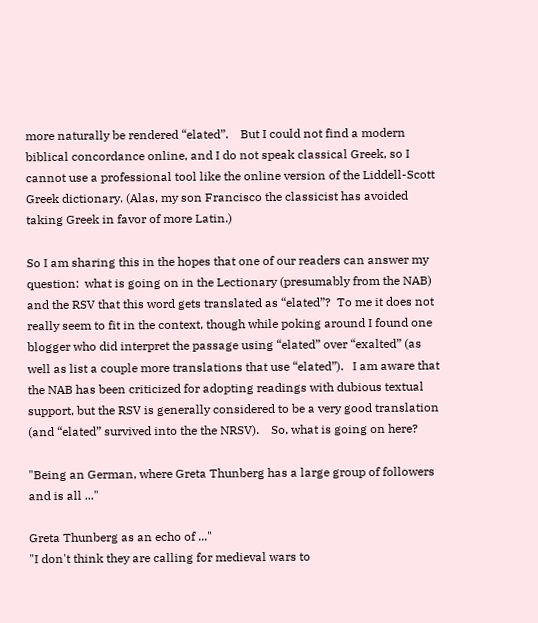more naturally be rendered “elated”.    But I could not find a modern biblical concordance online, and I do not speak classical Greek, so I cannot use a professional tool like the online version of the Liddell-Scott Greek dictionary. (Alas, my son Francisco the classicist has avoided taking Greek in favor of more Latin.)

So I am sharing this in the hopes that one of our readers can answer my question:  what is going on in the Lectionary (presumably from the NAB) and the RSV that this word gets translated as “elated”?  To me it does not really seem to fit in the context, though while poking around I found one blogger who did interpret the passage using “elated” over “exalted” (as well as list a couple more translations that use “elated”).   I am aware that the NAB has been criticized for adopting readings with dubious textual support, but the RSV is generally considered to be a very good translation (and “elated” survived into the the NRSV).    So, what is going on here?

"Being an German, where Greta Thunberg has a large group of followers and is all ..."

Greta Thunberg as an echo of ..."
"I don't think they are calling for medieval wars to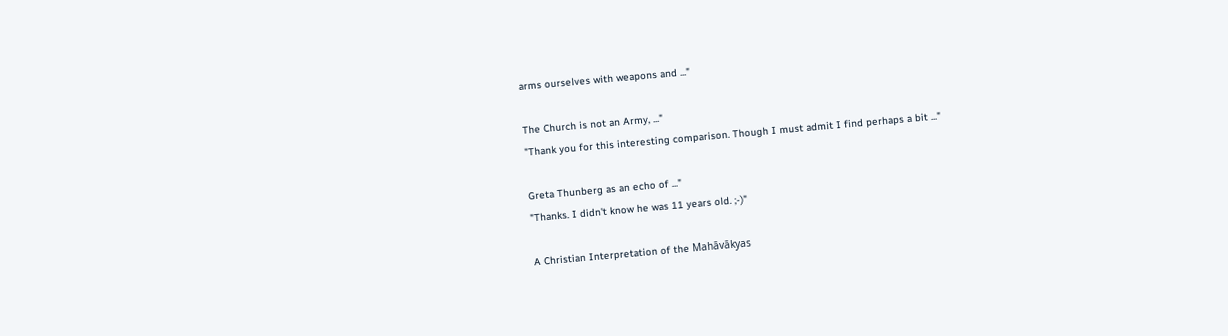arms ourselves with weapons and ..."

The Church is not an Army, ..."
"Thank you for this interesting comparison. Though I must admit I find perhaps a bit ..."

Greta Thunberg as an echo of ..."
"Thanks. I didn't know he was 11 years old. ;-)"

A Christian Interpretation of the Mahāvākyas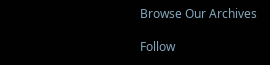Browse Our Archives

Follow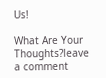Us!

What Are Your Thoughts?leave a comment